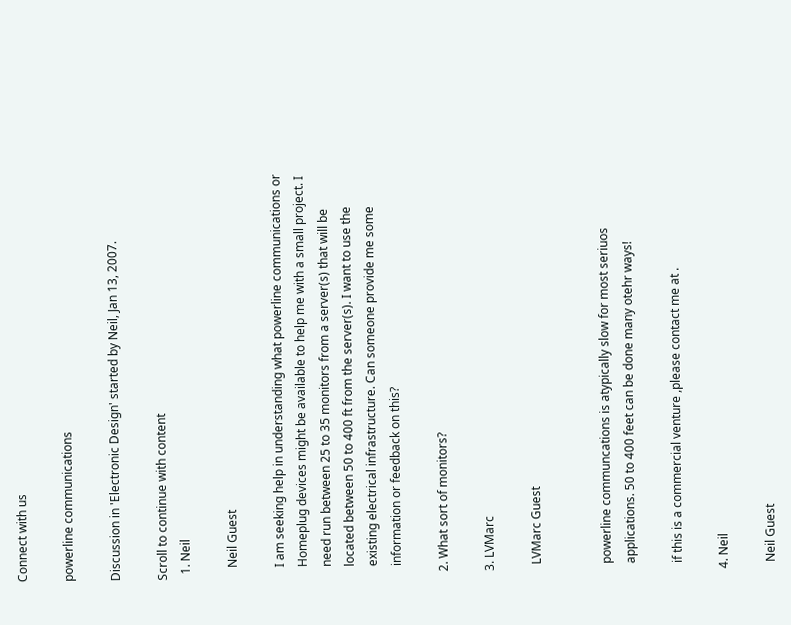Connect with us

powerline communications

Discussion in 'Electronic Design' started by Neil, Jan 13, 2007.

Scroll to continue with content
  1. Neil

    Neil Guest

    I am seeking help in understanding what powerline communications or
    Homeplug devices might be available to help me with a small project. I
    need run between 25 to 35 monitors from a server(s) that will be
    located between 50 to 400 ft from the server(s). I want to use the
    existing electrical infrastructure. Can someone provide me some
    information or feedback on this?

  2. What sort of monitors?

  3. LVMarc

    LVMarc Guest


    powerline communcations is atypically slow for most seriuos
    applications. 50 to 400 feet can be done many otehr ways!

    if this is a commercial venture ,please contact me at .

  4. Neil

    Neil Guest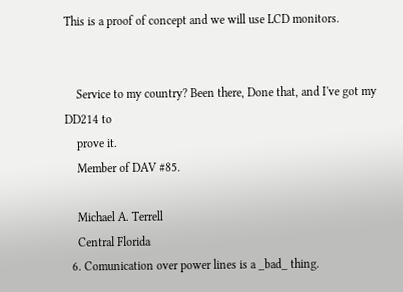This is a proof of concept and we will use LCD monitors.


    Service to my country? Been there, Done that, and I've got my DD214 to
    prove it.
    Member of DAV #85.

    Michael A. Terrell
    Central Florida
  6. Comunication over power lines is a _bad_ thing.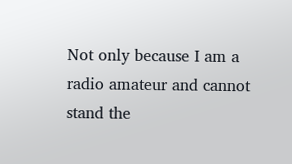Not only because I am a radio amateur and cannot stand the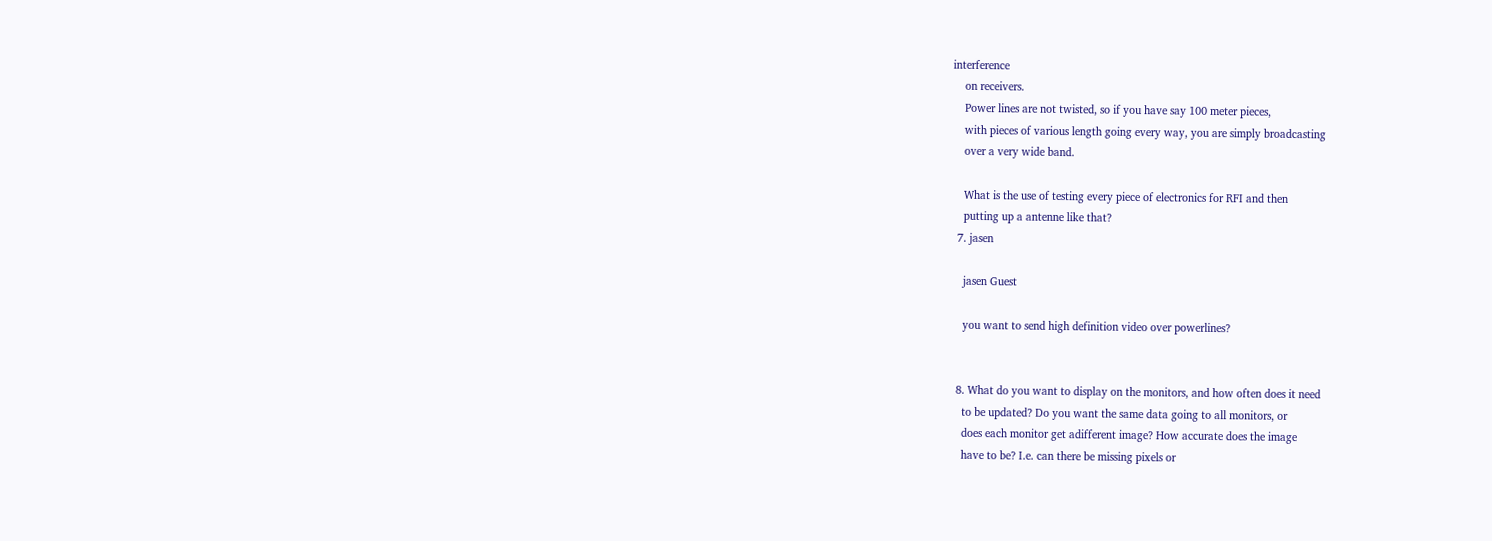interference
    on receivers.
    Power lines are not twisted, so if you have say 100 meter pieces,
    with pieces of various length going every way, you are simply broadcasting
    over a very wide band.

    What is the use of testing every piece of electronics for RFI and then
    putting up a antenne like that?
  7. jasen

    jasen Guest

    you want to send high definition video over powerlines?


  8. What do you want to display on the monitors, and how often does it need
    to be updated? Do you want the same data going to all monitors, or
    does each monitor get adifferent image? How accurate does the image
    have to be? I.e. can there be missing pixels or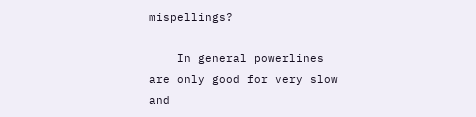mispellings?

    In general powerlines are only good for very slow and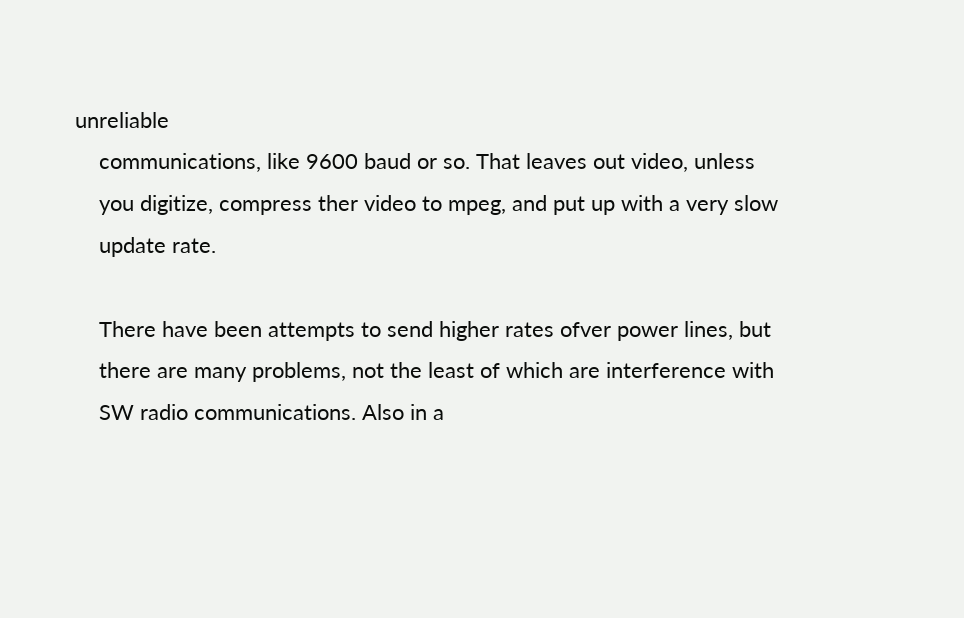unreliable
    communications, like 9600 baud or so. That leaves out video, unless
    you digitize, compress ther video to mpeg, and put up with a very slow
    update rate.

    There have been attempts to send higher rates ofver power lines, but
    there are many problems, not the least of which are interference with
    SW radio communications. Also in a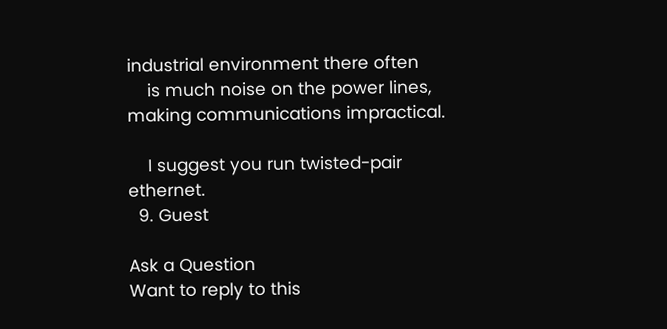industrial environment there often
    is much noise on the power lines, making communications impractical.

    I suggest you run twisted-pair ethernet.
  9. Guest

Ask a Question
Want to reply to this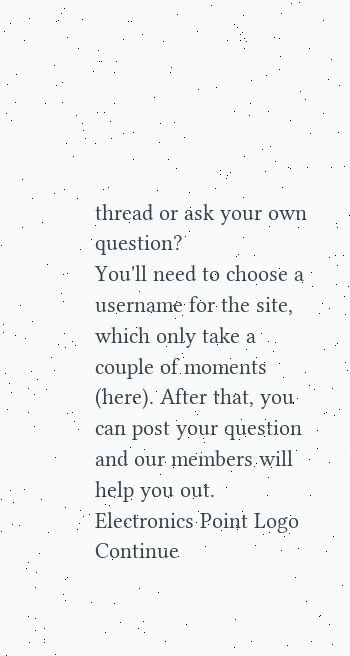thread or ask your own question?
You'll need to choose a username for the site, which only take a couple of moments (here). After that, you can post your question and our members will help you out.
Electronics Point Logo
Continue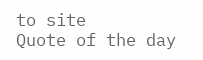to site
Quote of the day